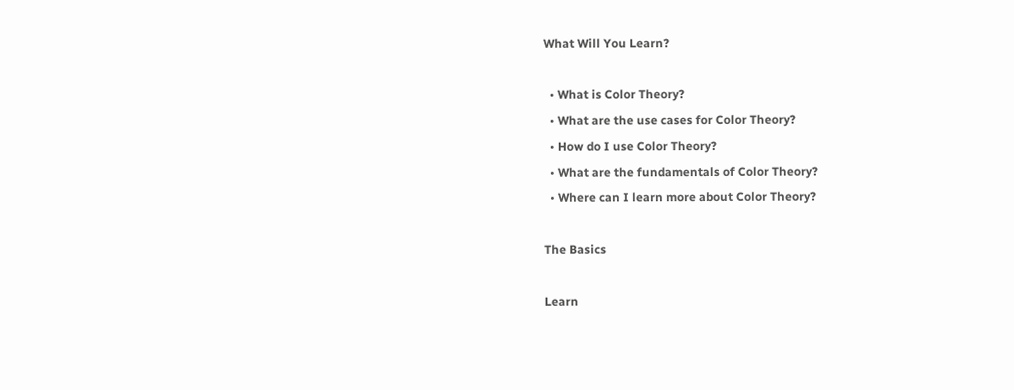What Will You Learn?

  • What is Color Theory?
  • What are the use cases for Color Theory?
  • How do I use Color Theory?
  • What are the fundamentals of Color Theory?
  • Where can I learn more about Color Theory?

The Basics

Learn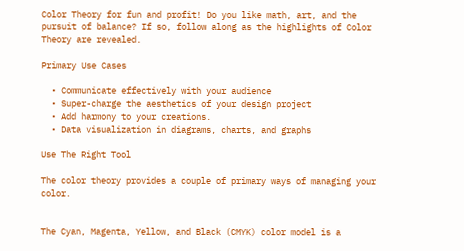Color Theory for fun and profit! Do you like math, art, and the pursuit of balance? If so, follow along as the highlights of Color Theory are revealed.

Primary Use Cases

  • Communicate effectively with your audience
  • Super-charge the aesthetics of your design project
  • Add harmony to your creations.
  • Data visualization in diagrams, charts, and graphs

Use The Right Tool

The color theory provides a couple of primary ways of managing your color.


The Cyan, Magenta, Yellow, and Black (CMYK) color model is a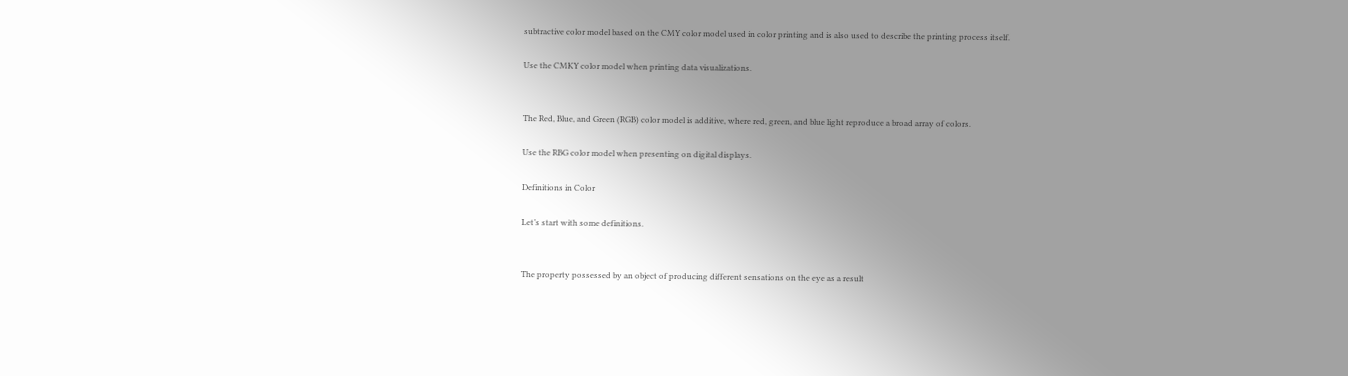subtractive color model based on the CMY color model used in color printing and is also used to describe the printing process itself.

Use the CMKY color model when printing data visualizations.


The Red, Blue, and Green (RGB) color model is additive, where red, green, and blue light reproduce a broad array of colors.

Use the RBG color model when presenting on digital displays.

Definitions in Color

Let’s start with some definitions.


The property possessed by an object of producing different sensations on the eye as a result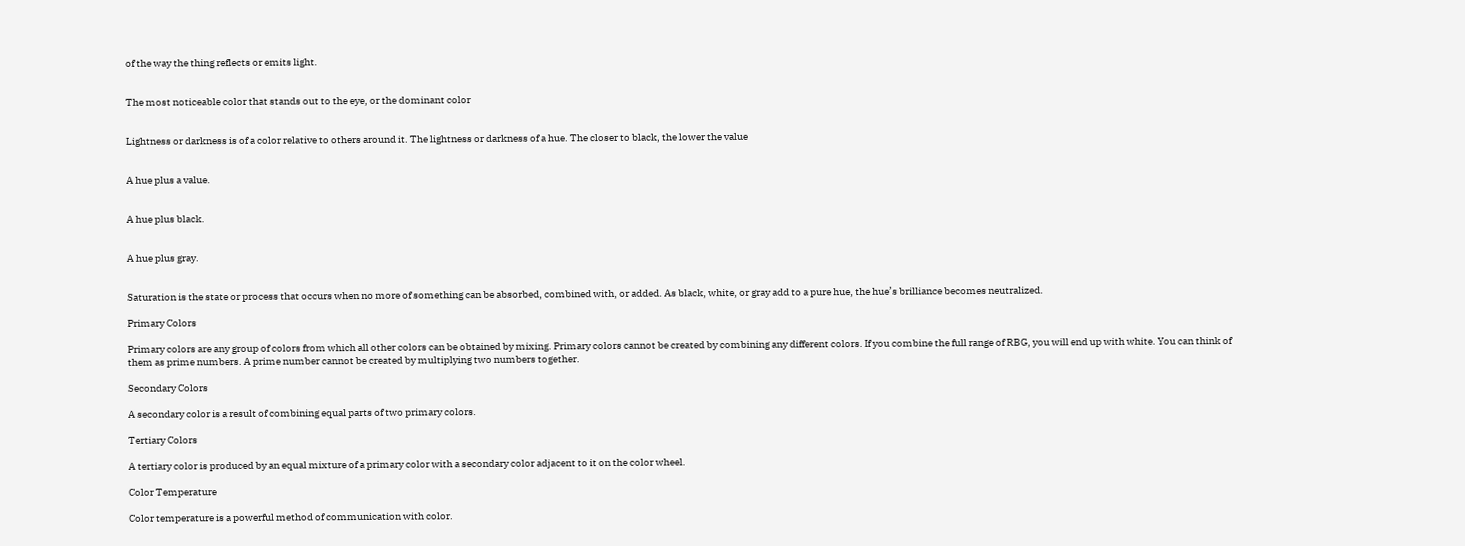of the way the thing reflects or emits light.


The most noticeable color that stands out to the eye, or the dominant color


Lightness or darkness is of a color relative to others around it. The lightness or darkness of a hue. The closer to black, the lower the value


A hue plus a value.


A hue plus black.


A hue plus gray.


Saturation is the state or process that occurs when no more of something can be absorbed, combined with, or added. As black, white, or gray add to a pure hue, the hue’s brilliance becomes neutralized.

Primary Colors

Primary colors are any group of colors from which all other colors can be obtained by mixing. Primary colors cannot be created by combining any different colors. If you combine the full range of RBG, you will end up with white. You can think of them as prime numbers. A prime number cannot be created by multiplying two numbers together.

Secondary Colors

A secondary color is a result of combining equal parts of two primary colors.

Tertiary Colors

A tertiary color is produced by an equal mixture of a primary color with a secondary color adjacent to it on the color wheel.

Color Temperature

Color temperature is a powerful method of communication with color.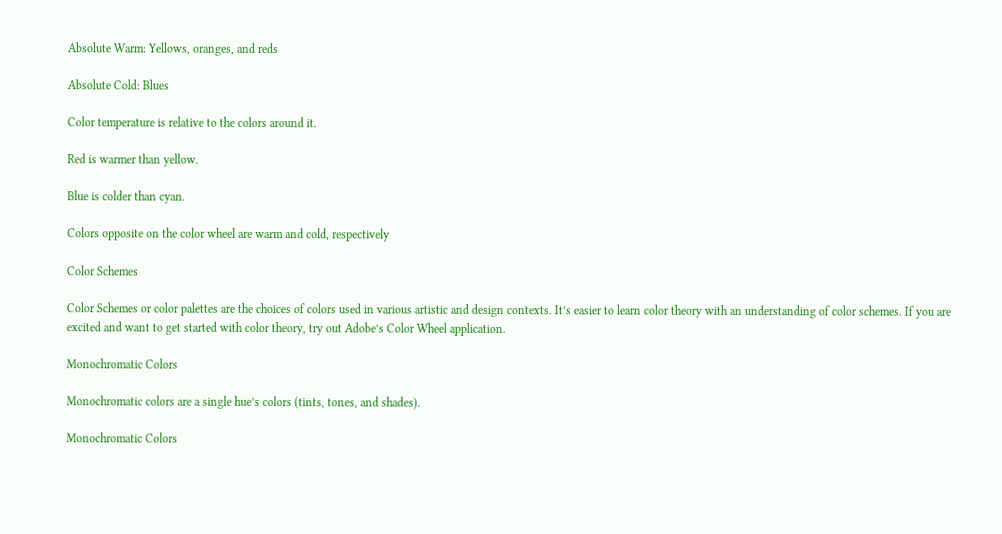Absolute Warm: Yellows, oranges, and reds

Absolute Cold: Blues

Color temperature is relative to the colors around it.

Red is warmer than yellow.

Blue is colder than cyan.

Colors opposite on the color wheel are warm and cold, respectively

Color Schemes

Color Schemes or color palettes are the choices of colors used in various artistic and design contexts. It’s easier to learn color theory with an understanding of color schemes. If you are excited and want to get started with color theory, try out Adobe’s Color Wheel application.

Monochromatic Colors

Monochromatic colors are a single hue’s colors (tints, tones, and shades).

Monochromatic Colors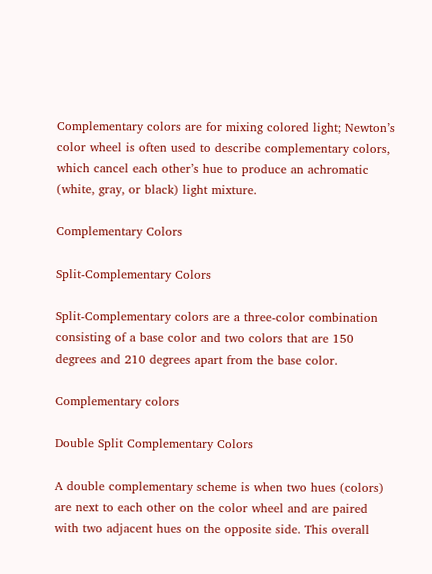Complementary colors are for mixing colored light; Newton’s color wheel is often used to describe complementary colors, which cancel each other’s hue to produce an achromatic (white, gray, or black) light mixture.

Complementary Colors

Split-Complementary Colors

Split-Complementary colors are a three-color combination consisting of a base color and two colors that are 150 degrees and 210 degrees apart from the base color.

Complementary colors

Double Split Complementary Colors

A double complementary scheme is when two hues (colors) are next to each other on the color wheel and are paired with two adjacent hues on the opposite side. This overall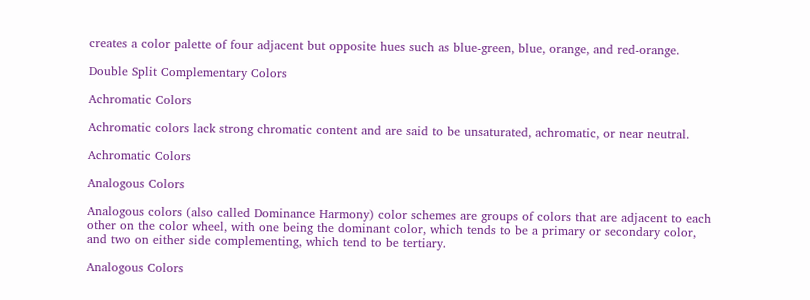creates a color palette of four adjacent but opposite hues such as blue-green, blue, orange, and red-orange.

Double Split Complementary Colors

Achromatic Colors

Achromatic colors lack strong chromatic content and are said to be unsaturated, achromatic, or near neutral.

Achromatic Colors

Analogous Colors

Analogous colors (also called Dominance Harmony) color schemes are groups of colors that are adjacent to each other on the color wheel, with one being the dominant color, which tends to be a primary or secondary color, and two on either side complementing, which tend to be tertiary.

Analogous Colors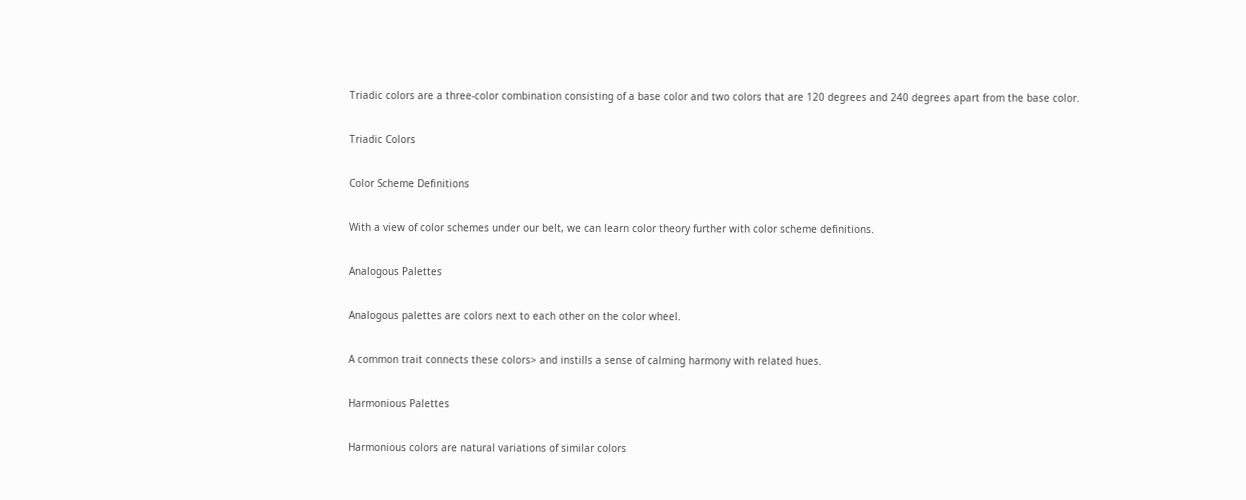Triadic colors are a three-color combination consisting of a base color and two colors that are 120 degrees and 240 degrees apart from the base color.

Triadic Colors

Color Scheme Definitions

With a view of color schemes under our belt, we can learn color theory further with color scheme definitions.

Analogous Palettes

Analogous palettes are colors next to each other on the color wheel.

A common trait connects these colors> and instills a sense of calming harmony with related hues.

Harmonious Palettes

Harmonious colors are natural variations of similar colors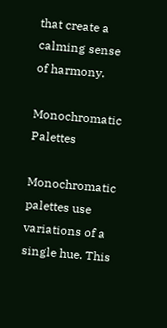that create a calming sense of harmony.

Monochromatic Palettes

Monochromatic palettes use variations of a single hue. This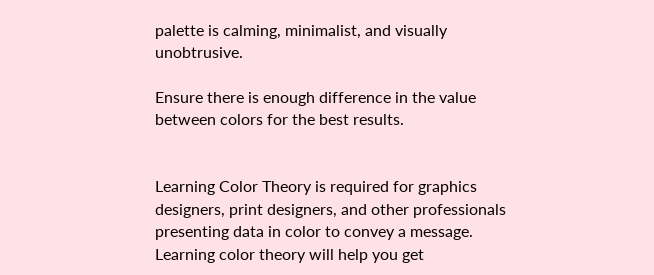palette is calming, minimalist, and visually unobtrusive.

Ensure there is enough difference in the value between colors for the best results.


Learning Color Theory is required for graphics designers, print designers, and other professionals presenting data in color to convey a message. Learning color theory will help you get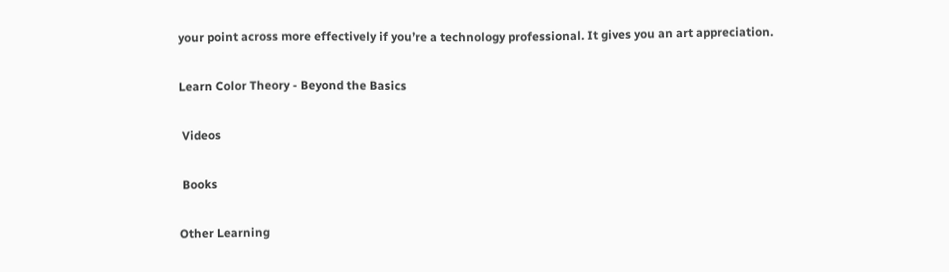your point across more effectively if you’re a technology professional. It gives you an art appreciation.

Learn Color Theory - Beyond the Basics

 Videos

 Books

Other Learning